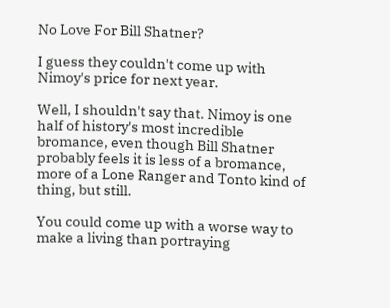No Love For Bill Shatner?

I guess they couldn't come up with Nimoy's price for next year.

Well, I shouldn't say that. Nimoy is one half of history's most incredible bromance, even though Bill Shatner probably feels it is less of a bromance, more of a Lone Ranger and Tonto kind of thing, but still.

You could come up with a worse way to make a living than portraying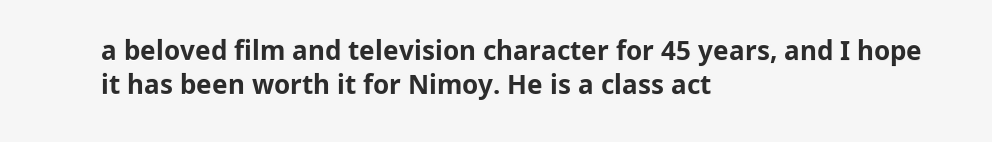a beloved film and television character for 45 years, and I hope it has been worth it for Nimoy. He is a class act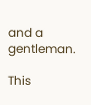and a gentleman.

This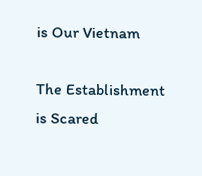is Our Vietnam

The Establishment is Scared